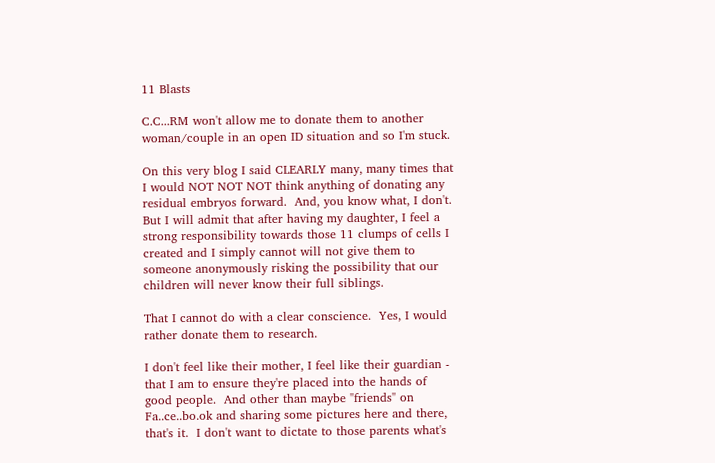11 Blasts

C.C...RM won't allow me to donate them to another woman/couple in an open ID situation and so I'm stuck.

On this very blog I said CLEARLY many, many times that I would NOT NOT NOT think anything of donating any residual embryos forward.  And, you know what, I don't.  But I will admit that after having my daughter, I feel a strong responsibility towards those 11 clumps of cells I created and I simply cannot will not give them to someone anonymously risking the possibility that our children will never know their full siblings.

That I cannot do with a clear conscience.  Yes, I would rather donate them to research.

I don't feel like their mother, I feel like their guardian - that I am to ensure they're placed into the hands of good people.  And other than maybe "friends" on Fa..ce..bo.ok and sharing some pictures here and there, that's it.  I don't want to dictate to those parents what's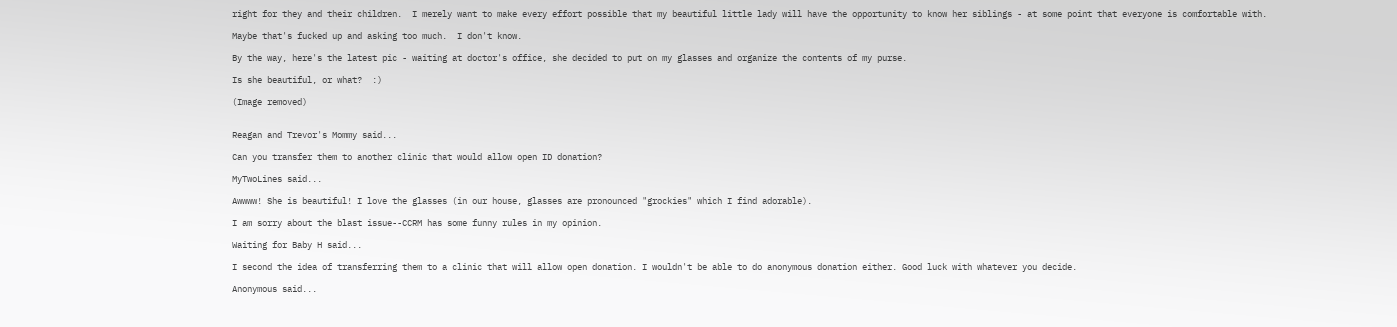right for they and their children.  I merely want to make every effort possible that my beautiful little lady will have the opportunity to know her siblings - at some point that everyone is comfortable with.

Maybe that's fucked up and asking too much.  I don't know.

By the way, here's the latest pic - waiting at doctor's office, she decided to put on my glasses and organize the contents of my purse.

Is she beautiful, or what?  :)

(Image removed)


Reagan and Trevor's Mommy said...

Can you transfer them to another clinic that would allow open ID donation?

MyTwoLines said...

Awwww! She is beautiful! I love the glasses (in our house, glasses are pronounced "grockies" which I find adorable).

I am sorry about the blast issue--CCRM has some funny rules in my opinion.

Waiting for Baby H said...

I second the idea of transferring them to a clinic that will allow open donation. I wouldn't be able to do anonymous donation either. Good luck with whatever you decide.

Anonymous said...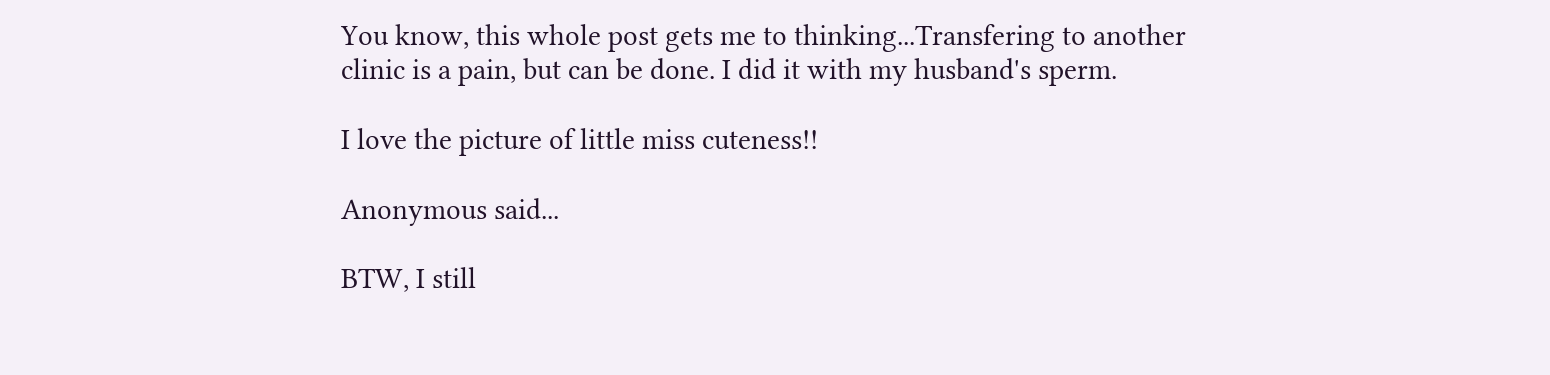You know, this whole post gets me to thinking...Transfering to another clinic is a pain, but can be done. I did it with my husband's sperm.

I love the picture of little miss cuteness!!

Anonymous said...

BTW, I still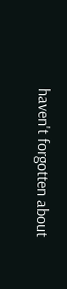haven't forgotten about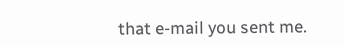that e-mail you sent me.